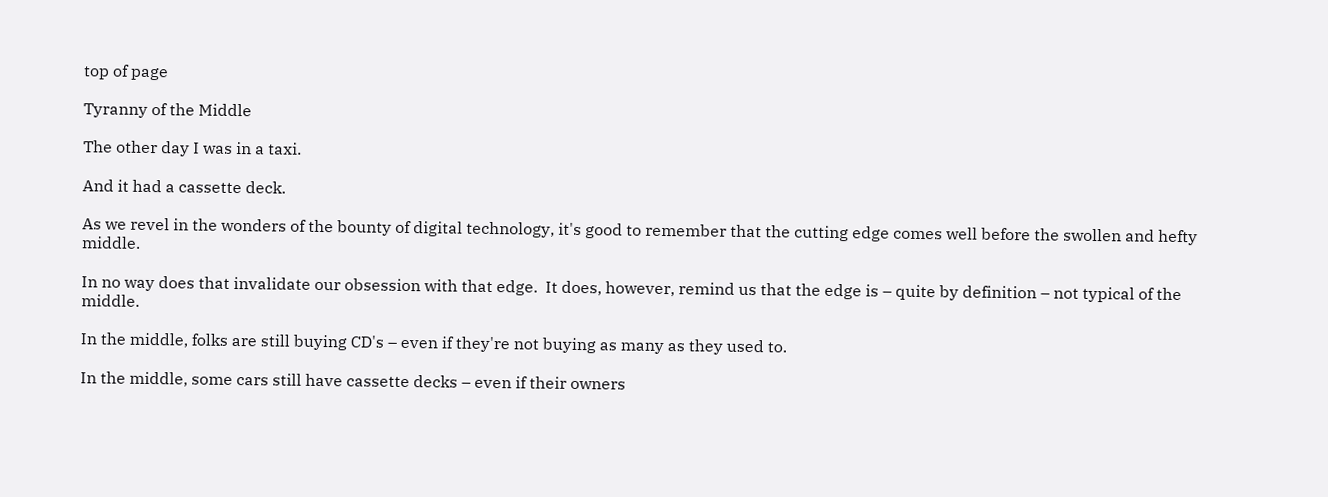top of page

Tyranny of the Middle

The other day I was in a taxi.

And it had a cassette deck.

As we revel in the wonders of the bounty of digital technology, it's good to remember that the cutting edge comes well before the swollen and hefty middle.

In no way does that invalidate our obsession with that edge.  It does, however, remind us that the edge is – quite by definition – not typical of the middle.

In the middle, folks are still buying CD's – even if they're not buying as many as they used to.

In the middle, some cars still have cassette decks – even if their owners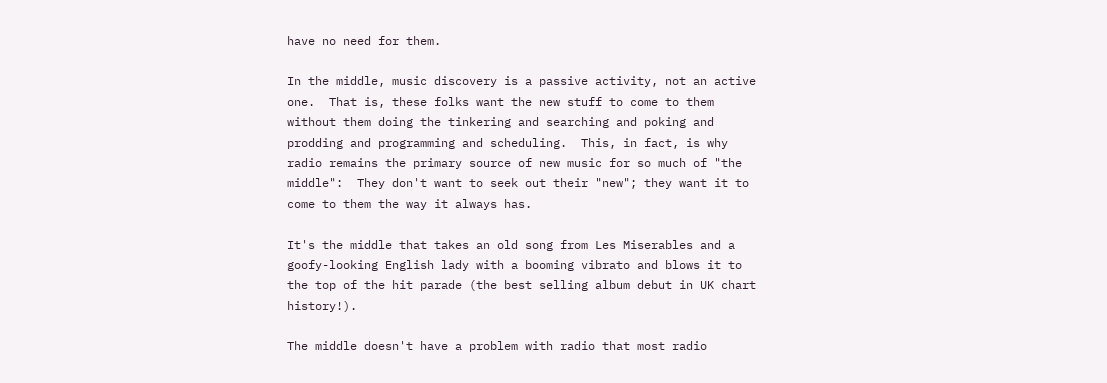have no need for them.

In the middle, music discovery is a passive activity, not an active one.  That is, these folks want the new stuff to come to them without them doing the tinkering and searching and poking and prodding and programming and scheduling.  This, in fact, is why radio remains the primary source of new music for so much of "the middle":  They don't want to seek out their "new"; they want it to come to them the way it always has.

It's the middle that takes an old song from Les Miserables and a goofy-looking English lady with a booming vibrato and blows it to the top of the hit parade (the best selling album debut in UK chart history!).

The middle doesn't have a problem with radio that most radio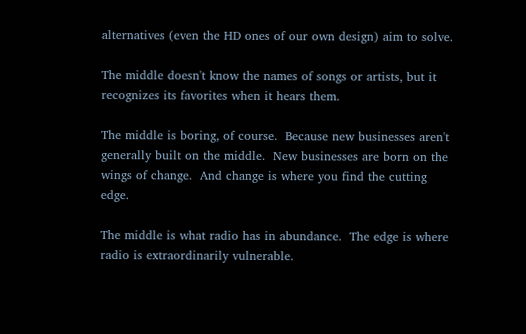alternatives (even the HD ones of our own design) aim to solve.

The middle doesn't know the names of songs or artists, but it recognizes its favorites when it hears them.

The middle is boring, of course.  Because new businesses aren't generally built on the middle.  New businesses are born on the wings of change.  And change is where you find the cutting edge.

The middle is what radio has in abundance.  The edge is where radio is extraordinarily vulnerable.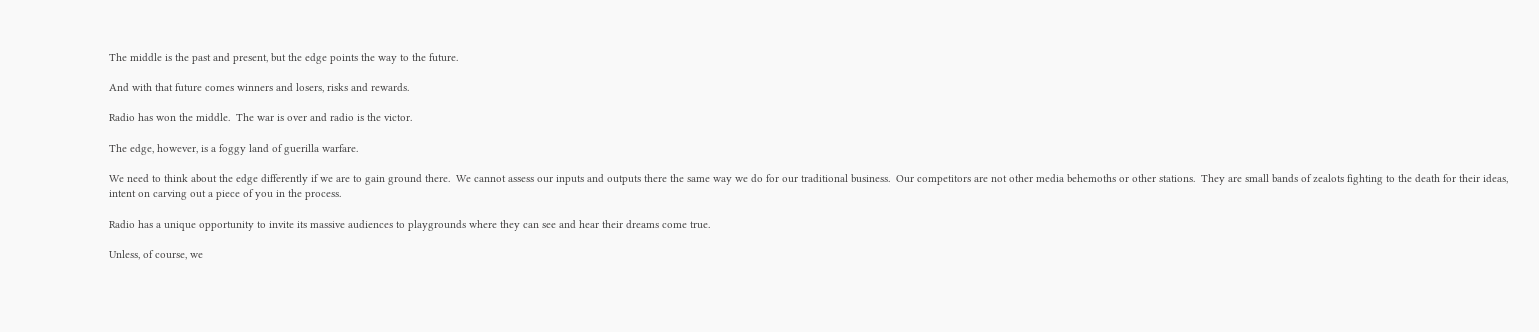The middle is the past and present, but the edge points the way to the future.

And with that future comes winners and losers, risks and rewards.

Radio has won the middle.  The war is over and radio is the victor.

The edge, however, is a foggy land of guerilla warfare.

We need to think about the edge differently if we are to gain ground there.  We cannot assess our inputs and outputs there the same way we do for our traditional business.  Our competitors are not other media behemoths or other stations.  They are small bands of zealots fighting to the death for their ideas, intent on carving out a piece of you in the process.

Radio has a unique opportunity to invite its massive audiences to playgrounds where they can see and hear their dreams come true.

Unless, of course, we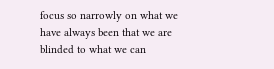focus so narrowly on what we have always been that we are blinded to what we can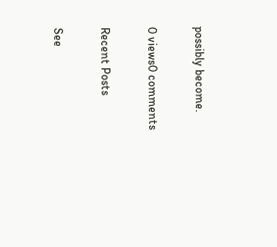possibly become.

0 views0 comments

Recent Posts

See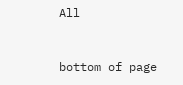All


bottom of page